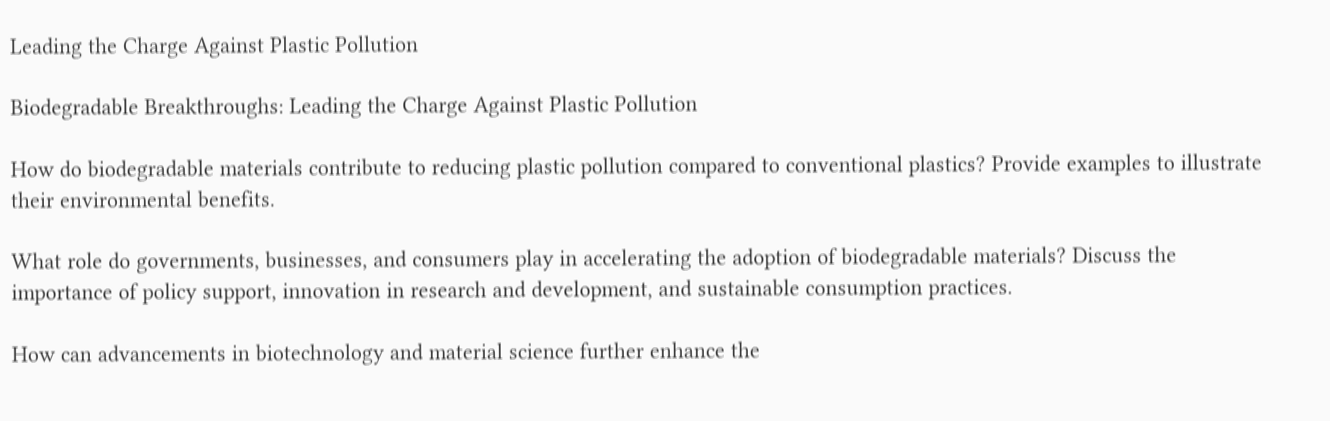Leading the Charge Against Plastic Pollution

Biodegradable Breakthroughs: Leading the Charge Against Plastic Pollution

How do biodegradable materials contribute to reducing plastic pollution compared to conventional plastics? Provide examples to illustrate their environmental benefits.

What role do governments, businesses, and consumers play in accelerating the adoption of biodegradable materials? Discuss the importance of policy support, innovation in research and development, and sustainable consumption practices.

How can advancements in biotechnology and material science further enhance the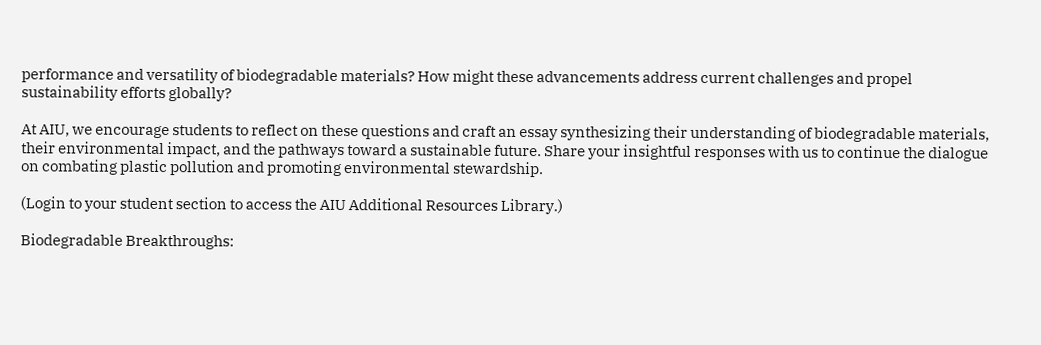performance and versatility of biodegradable materials? How might these advancements address current challenges and propel sustainability efforts globally?

At AIU, we encourage students to reflect on these questions and craft an essay synthesizing their understanding of biodegradable materials, their environmental impact, and the pathways toward a sustainable future. Share your insightful responses with us to continue the dialogue on combating plastic pollution and promoting environmental stewardship.

(Login to your student section to access the AIU Additional Resources Library.)

Biodegradable Breakthroughs: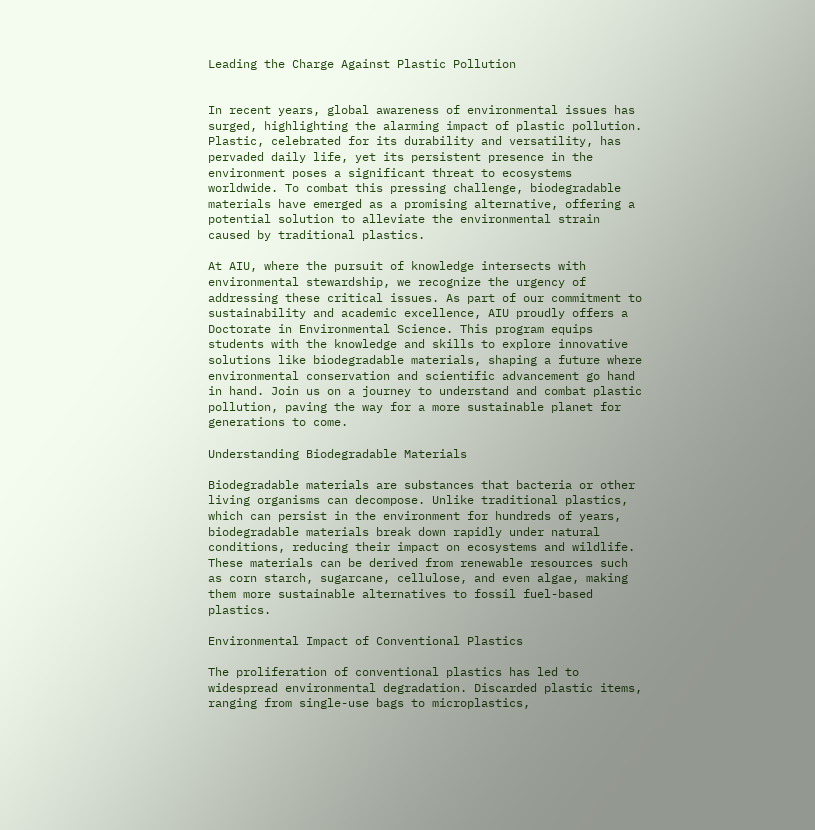Leading the Charge Against Plastic Pollution


In recent years, global awareness of environmental issues has surged, highlighting the alarming impact of plastic pollution. Plastic, celebrated for its durability and versatility, has pervaded daily life, yet its persistent presence in the environment poses a significant threat to ecosystems worldwide. To combat this pressing challenge, biodegradable materials have emerged as a promising alternative, offering a potential solution to alleviate the environmental strain caused by traditional plastics.

At AIU, where the pursuit of knowledge intersects with environmental stewardship, we recognize the urgency of addressing these critical issues. As part of our commitment to sustainability and academic excellence, AIU proudly offers a Doctorate in Environmental Science. This program equips students with the knowledge and skills to explore innovative solutions like biodegradable materials, shaping a future where environmental conservation and scientific advancement go hand in hand. Join us on a journey to understand and combat plastic pollution, paving the way for a more sustainable planet for generations to come.

Understanding Biodegradable Materials

Biodegradable materials are substances that bacteria or other living organisms can decompose. Unlike traditional plastics, which can persist in the environment for hundreds of years, biodegradable materials break down rapidly under natural conditions, reducing their impact on ecosystems and wildlife. These materials can be derived from renewable resources such as corn starch, sugarcane, cellulose, and even algae, making them more sustainable alternatives to fossil fuel-based plastics.

Environmental Impact of Conventional Plastics

The proliferation of conventional plastics has led to widespread environmental degradation. Discarded plastic items, ranging from single-use bags to microplastics,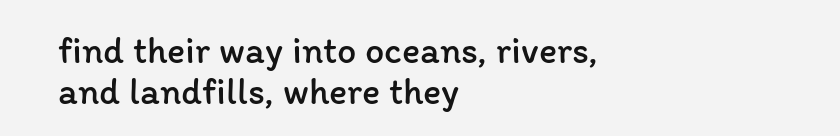find their way into oceans, rivers, and landfills, where they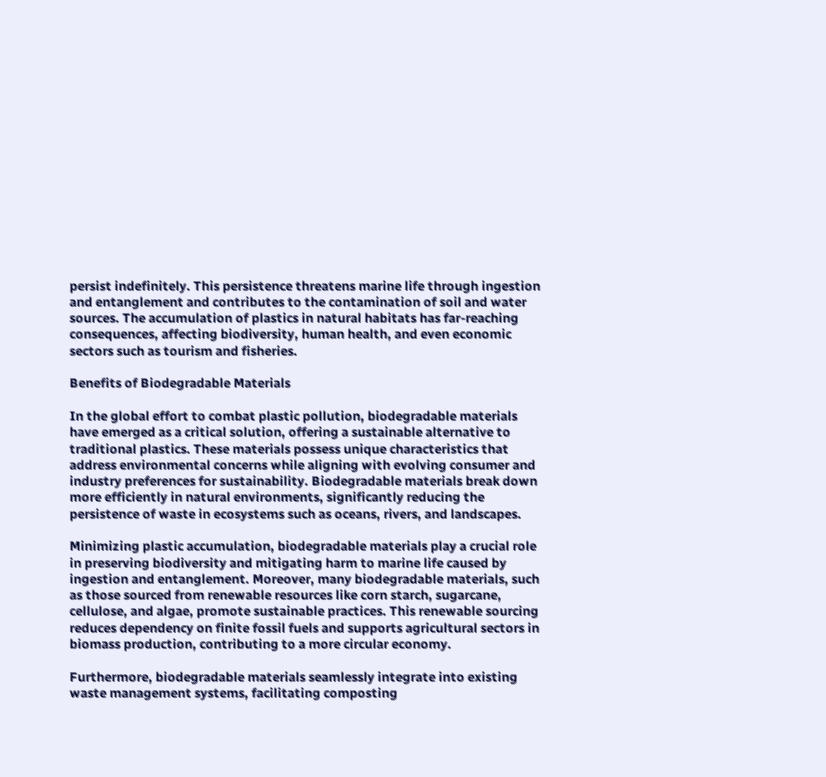persist indefinitely. This persistence threatens marine life through ingestion and entanglement and contributes to the contamination of soil and water sources. The accumulation of plastics in natural habitats has far-reaching consequences, affecting biodiversity, human health, and even economic sectors such as tourism and fisheries.

Benefits of Biodegradable Materials

In the global effort to combat plastic pollution, biodegradable materials have emerged as a critical solution, offering a sustainable alternative to traditional plastics. These materials possess unique characteristics that address environmental concerns while aligning with evolving consumer and industry preferences for sustainability. Biodegradable materials break down more efficiently in natural environments, significantly reducing the persistence of waste in ecosystems such as oceans, rivers, and landscapes.

Minimizing plastic accumulation, biodegradable materials play a crucial role in preserving biodiversity and mitigating harm to marine life caused by ingestion and entanglement. Moreover, many biodegradable materials, such as those sourced from renewable resources like corn starch, sugarcane, cellulose, and algae, promote sustainable practices. This renewable sourcing reduces dependency on finite fossil fuels and supports agricultural sectors in biomass production, contributing to a more circular economy.

Furthermore, biodegradable materials seamlessly integrate into existing waste management systems, facilitating composting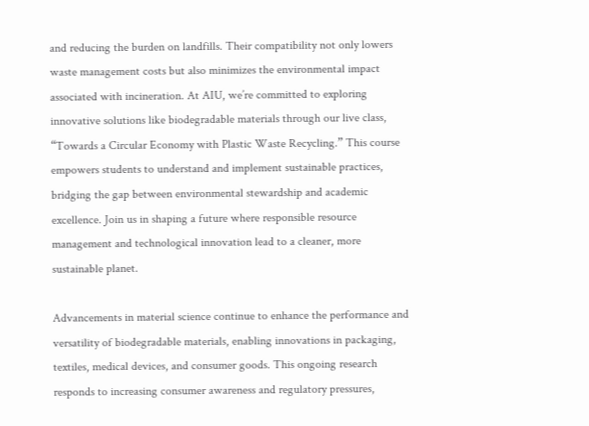and reducing the burden on landfills. Their compatibility not only lowers waste management costs but also minimizes the environmental impact associated with incineration. At AIU, we’re committed to exploring innovative solutions like biodegradable materials through our live class, “Towards a Circular Economy with Plastic Waste Recycling.” This course empowers students to understand and implement sustainable practices, bridging the gap between environmental stewardship and academic excellence. Join us in shaping a future where responsible resource management and technological innovation lead to a cleaner, more sustainable planet.

Advancements in material science continue to enhance the performance and versatility of biodegradable materials, enabling innovations in packaging, textiles, medical devices, and consumer goods. This ongoing research responds to increasing consumer awareness and regulatory pressures,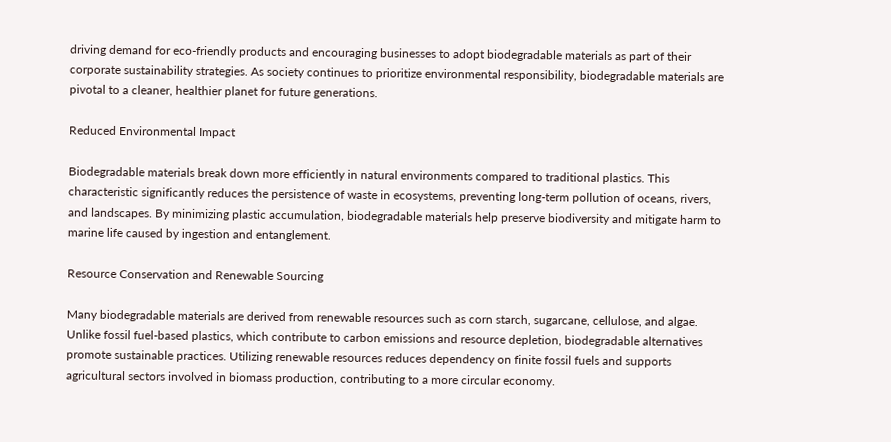driving demand for eco-friendly products and encouraging businesses to adopt biodegradable materials as part of their corporate sustainability strategies. As society continues to prioritize environmental responsibility, biodegradable materials are pivotal to a cleaner, healthier planet for future generations.

Reduced Environmental Impact

Biodegradable materials break down more efficiently in natural environments compared to traditional plastics. This characteristic significantly reduces the persistence of waste in ecosystems, preventing long-term pollution of oceans, rivers, and landscapes. By minimizing plastic accumulation, biodegradable materials help preserve biodiversity and mitigate harm to marine life caused by ingestion and entanglement.

Resource Conservation and Renewable Sourcing

Many biodegradable materials are derived from renewable resources such as corn starch, sugarcane, cellulose, and algae. Unlike fossil fuel-based plastics, which contribute to carbon emissions and resource depletion, biodegradable alternatives promote sustainable practices. Utilizing renewable resources reduces dependency on finite fossil fuels and supports agricultural sectors involved in biomass production, contributing to a more circular economy.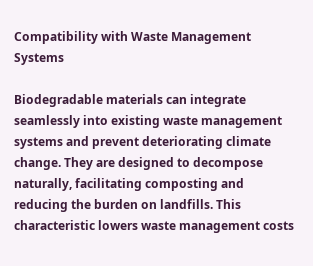Compatibility with Waste Management Systems

Biodegradable materials can integrate seamlessly into existing waste management systems and prevent deteriorating climate change. They are designed to decompose naturally, facilitating composting and reducing the burden on landfills. This characteristic lowers waste management costs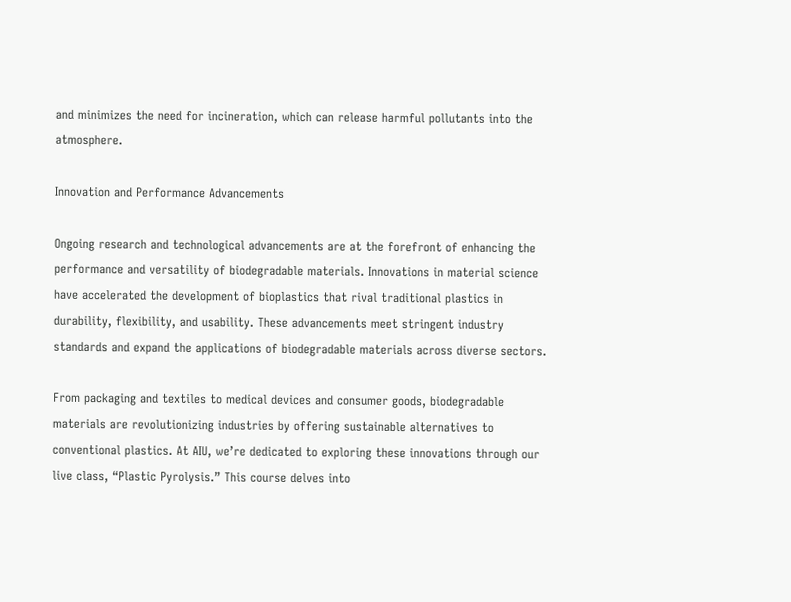and minimizes the need for incineration, which can release harmful pollutants into the atmosphere.

Innovation and Performance Advancements

Ongoing research and technological advancements are at the forefront of enhancing the performance and versatility of biodegradable materials. Innovations in material science have accelerated the development of bioplastics that rival traditional plastics in durability, flexibility, and usability. These advancements meet stringent industry standards and expand the applications of biodegradable materials across diverse sectors.

From packaging and textiles to medical devices and consumer goods, biodegradable materials are revolutionizing industries by offering sustainable alternatives to conventional plastics. At AIU, we’re dedicated to exploring these innovations through our live class, “Plastic Pyrolysis.” This course delves into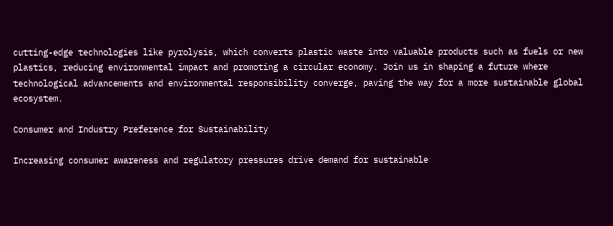cutting-edge technologies like pyrolysis, which converts plastic waste into valuable products such as fuels or new plastics, reducing environmental impact and promoting a circular economy. Join us in shaping a future where technological advancements and environmental responsibility converge, paving the way for a more sustainable global ecosystem.

Consumer and Industry Preference for Sustainability

Increasing consumer awareness and regulatory pressures drive demand for sustainable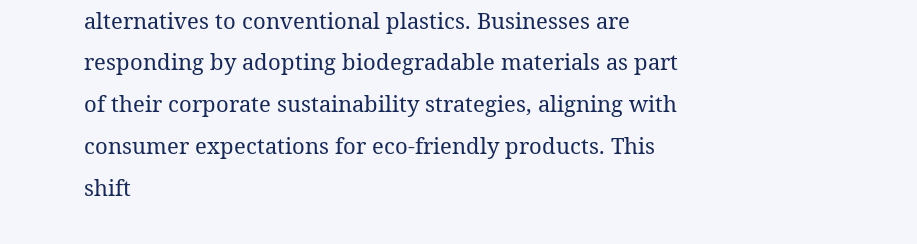alternatives to conventional plastics. Businesses are responding by adopting biodegradable materials as part of their corporate sustainability strategies, aligning with consumer expectations for eco-friendly products. This shift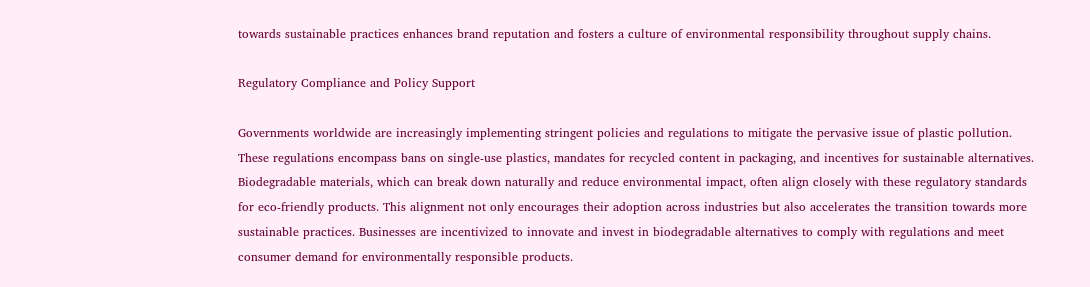towards sustainable practices enhances brand reputation and fosters a culture of environmental responsibility throughout supply chains.

Regulatory Compliance and Policy Support

Governments worldwide are increasingly implementing stringent policies and regulations to mitigate the pervasive issue of plastic pollution. These regulations encompass bans on single-use plastics, mandates for recycled content in packaging, and incentives for sustainable alternatives. Biodegradable materials, which can break down naturally and reduce environmental impact, often align closely with these regulatory standards for eco-friendly products. This alignment not only encourages their adoption across industries but also accelerates the transition towards more sustainable practices. Businesses are incentivized to innovate and invest in biodegradable alternatives to comply with regulations and meet consumer demand for environmentally responsible products.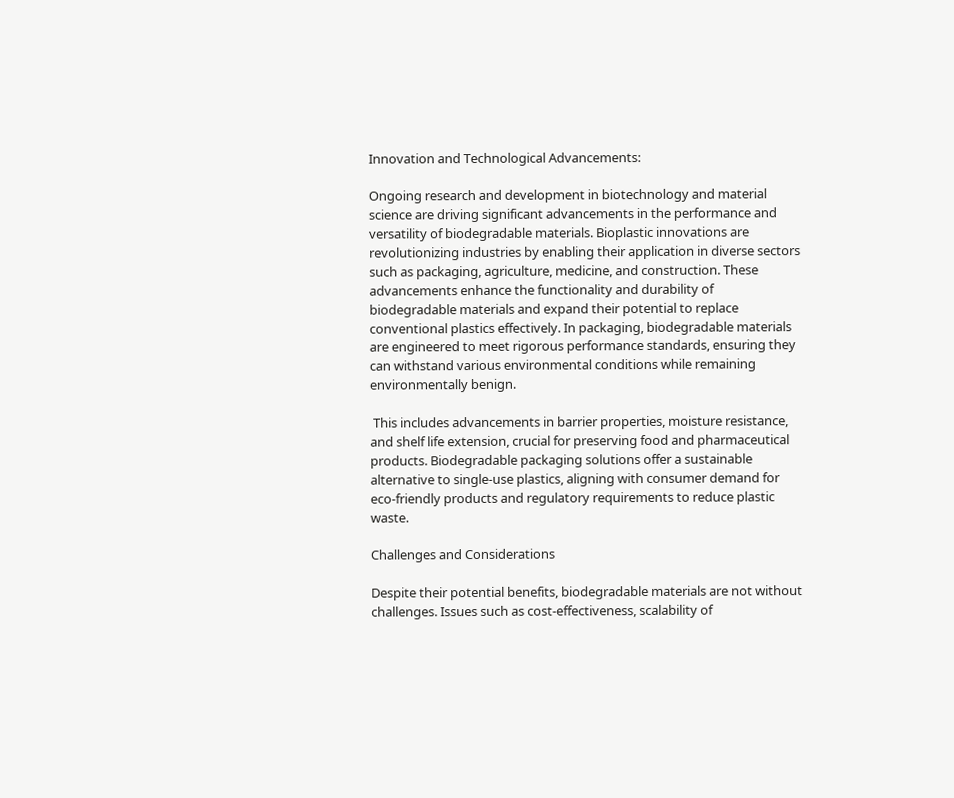Innovation and Technological Advancements:

Ongoing research and development in biotechnology and material science are driving significant advancements in the performance and versatility of biodegradable materials. Bioplastic innovations are revolutionizing industries by enabling their application in diverse sectors such as packaging, agriculture, medicine, and construction. These advancements enhance the functionality and durability of biodegradable materials and expand their potential to replace conventional plastics effectively. In packaging, biodegradable materials are engineered to meet rigorous performance standards, ensuring they can withstand various environmental conditions while remaining environmentally benign.

 This includes advancements in barrier properties, moisture resistance, and shelf life extension, crucial for preserving food and pharmaceutical products. Biodegradable packaging solutions offer a sustainable alternative to single-use plastics, aligning with consumer demand for eco-friendly products and regulatory requirements to reduce plastic waste.

Challenges and Considerations

Despite their potential benefits, biodegradable materials are not without challenges. Issues such as cost-effectiveness, scalability of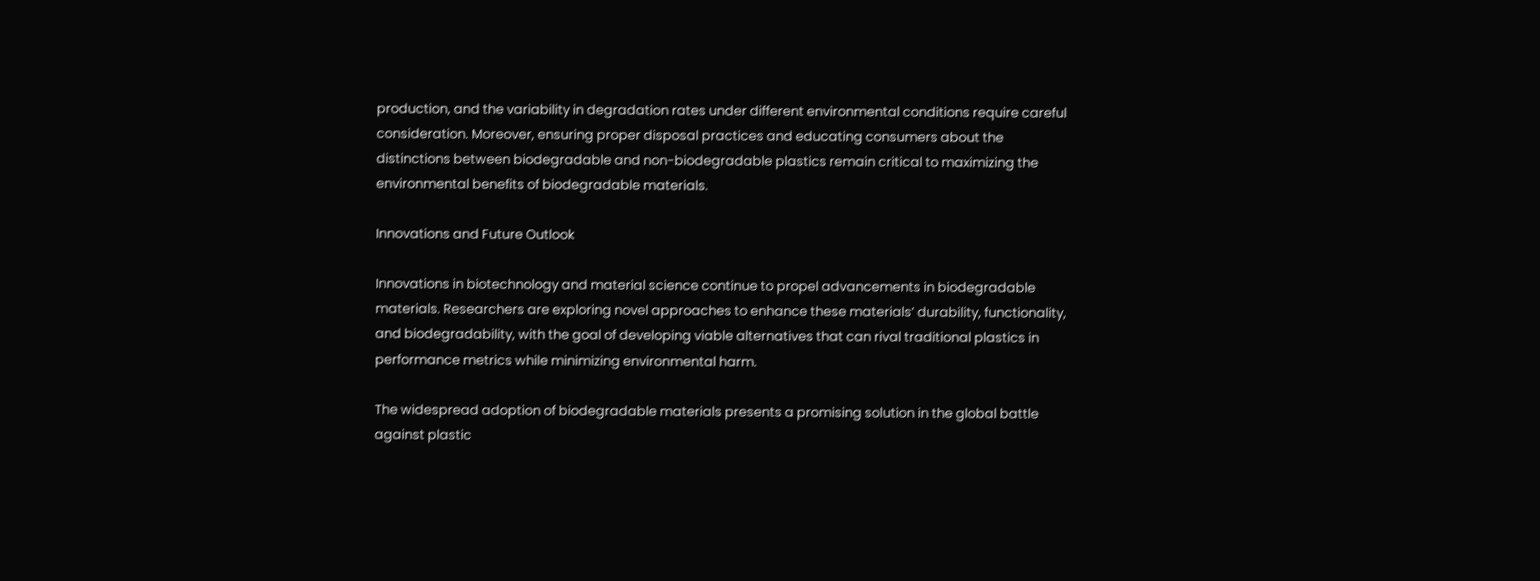production, and the variability in degradation rates under different environmental conditions require careful consideration. Moreover, ensuring proper disposal practices and educating consumers about the distinctions between biodegradable and non-biodegradable plastics remain critical to maximizing the environmental benefits of biodegradable materials.

Innovations and Future Outlook

Innovations in biotechnology and material science continue to propel advancements in biodegradable materials. Researchers are exploring novel approaches to enhance these materials’ durability, functionality, and biodegradability, with the goal of developing viable alternatives that can rival traditional plastics in performance metrics while minimizing environmental harm.

The widespread adoption of biodegradable materials presents a promising solution in the global battle against plastic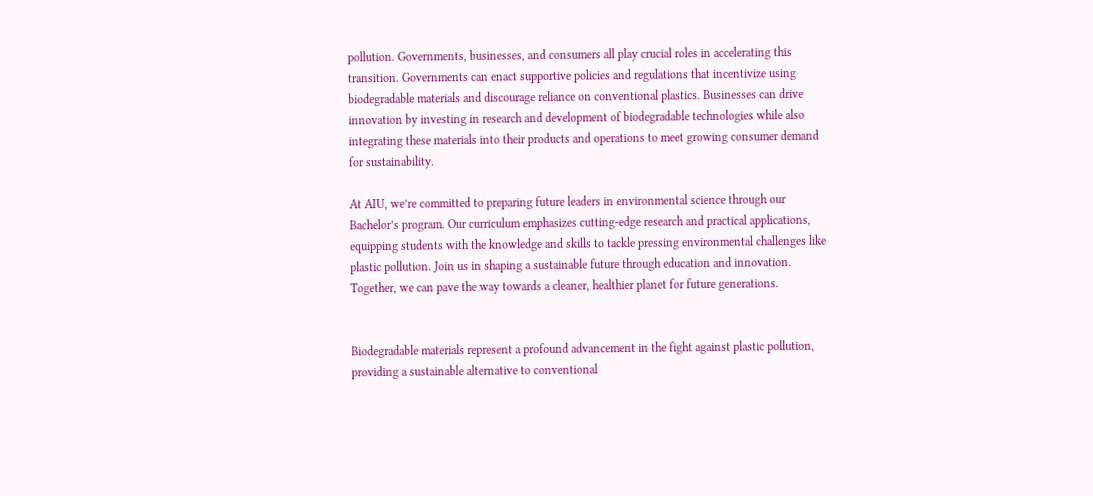pollution. Governments, businesses, and consumers all play crucial roles in accelerating this transition. Governments can enact supportive policies and regulations that incentivize using biodegradable materials and discourage reliance on conventional plastics. Businesses can drive innovation by investing in research and development of biodegradable technologies while also integrating these materials into their products and operations to meet growing consumer demand for sustainability.

At AIU, we’re committed to preparing future leaders in environmental science through our Bachelor’s program. Our curriculum emphasizes cutting-edge research and practical applications, equipping students with the knowledge and skills to tackle pressing environmental challenges like plastic pollution. Join us in shaping a sustainable future through education and innovation. Together, we can pave the way towards a cleaner, healthier planet for future generations.


Biodegradable materials represent a profound advancement in the fight against plastic pollution, providing a sustainable alternative to conventional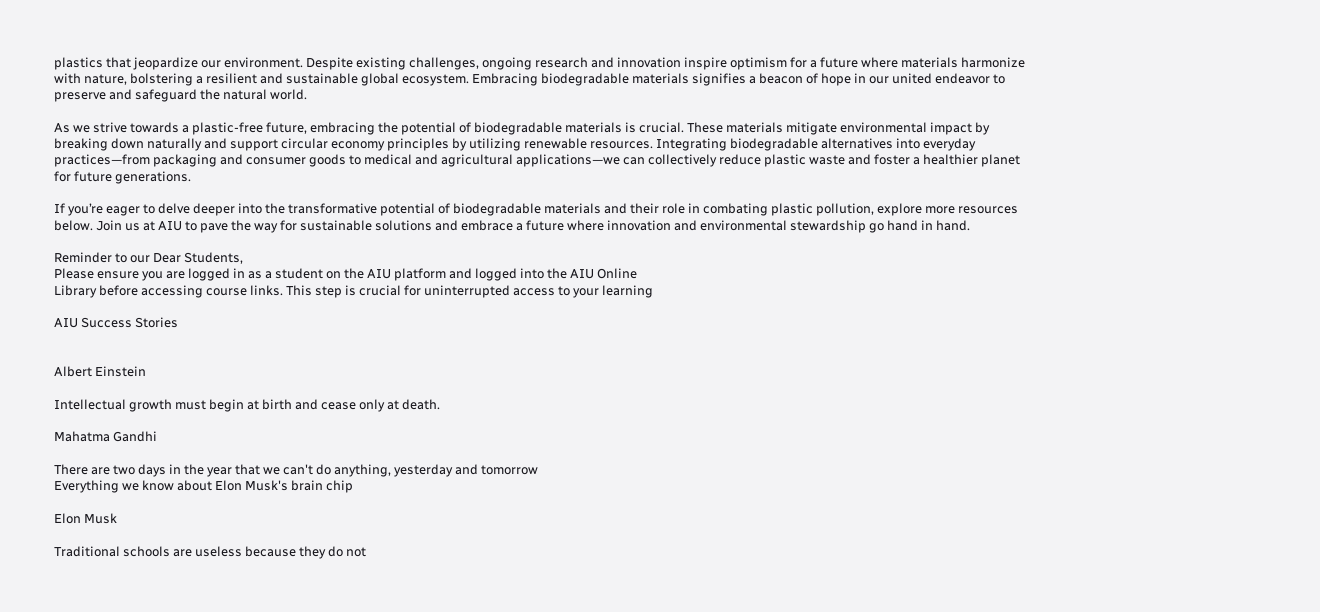plastics that jeopardize our environment. Despite existing challenges, ongoing research and innovation inspire optimism for a future where materials harmonize with nature, bolstering a resilient and sustainable global ecosystem. Embracing biodegradable materials signifies a beacon of hope in our united endeavor to preserve and safeguard the natural world.

As we strive towards a plastic-free future, embracing the potential of biodegradable materials is crucial. These materials mitigate environmental impact by breaking down naturally and support circular economy principles by utilizing renewable resources. Integrating biodegradable alternatives into everyday practices—from packaging and consumer goods to medical and agricultural applications—we can collectively reduce plastic waste and foster a healthier planet for future generations.

If you’re eager to delve deeper into the transformative potential of biodegradable materials and their role in combating plastic pollution, explore more resources below. Join us at AIU to pave the way for sustainable solutions and embrace a future where innovation and environmental stewardship go hand in hand.

Reminder to our Dear Students,
Please ensure you are logged in as a student on the AIU platform and logged into the AIU Online
Library before accessing course links. This step is crucial for uninterrupted access to your learning

AIU Success Stories


Albert Einstein

Intellectual growth must begin at birth and cease only at death.

Mahatma Gandhi

There are two days in the year that we can't do anything, yesterday and tomorrow
Everything we know about Elon Musk's brain chip

Elon Musk

Traditional schools are useless because they do not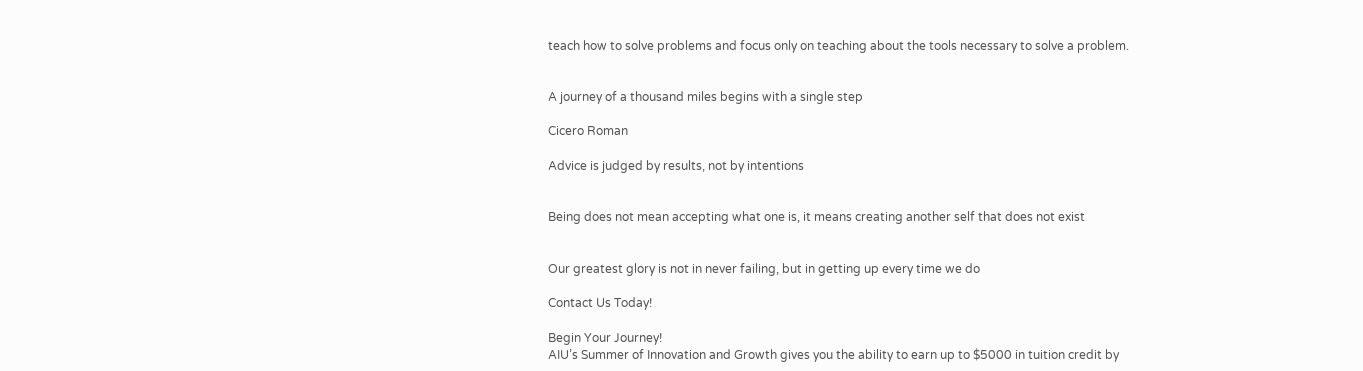teach how to solve problems and focus only on teaching about the tools necessary to solve a problem.


A journey of a thousand miles begins with a single step

Cicero Roman

Advice is judged by results, not by intentions


Being does not mean accepting what one is, it means creating another self that does not exist


Our greatest glory is not in never failing, but in getting up every time we do

Contact Us Today!

Begin Your Journey!
AIU’s Summer of Innovation and Growth gives you the ability to earn up to $5000 in tuition credit by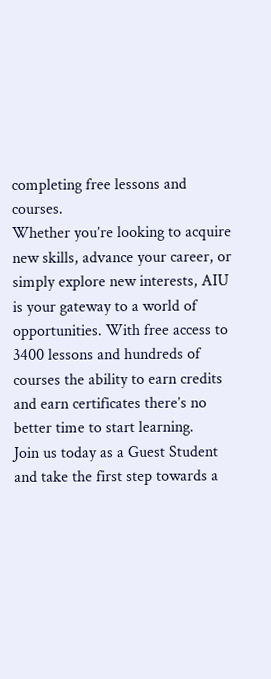completing free lessons and courses.
Whether you’re looking to acquire new skills, advance your career, or simply explore new interests, AIU is your gateway to a world of opportunities. With free access to 3400 lessons and hundreds of courses the ability to earn credits and earn certificates there’s no better time to start learning.
Join us today as a Guest Student and take the first step towards a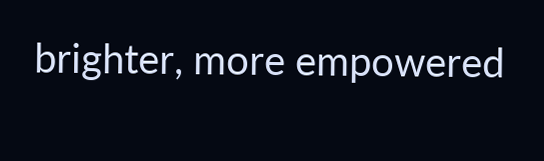brighter, more empowered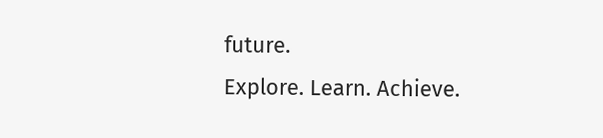future.
Explore. Learn. Achieve.